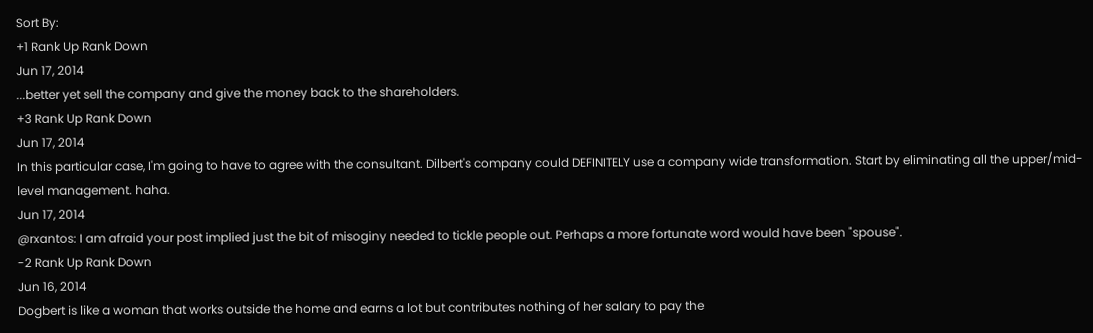Sort By:
+1 Rank Up Rank Down
Jun 17, 2014
...better yet sell the company and give the money back to the shareholders.
+3 Rank Up Rank Down
Jun 17, 2014
In this particular case, I'm going to have to agree with the consultant. Dilbert's company could DEFINITELY use a company wide transformation. Start by eliminating all the upper/mid-level management. haha.
Jun 17, 2014
@rxantos: I am afraid your post implied just the bit of misoginy needed to tickle people out. Perhaps a more fortunate word would have been "spouse".
-2 Rank Up Rank Down
Jun 16, 2014
Dogbert is like a woman that works outside the home and earns a lot but contributes nothing of her salary to pay the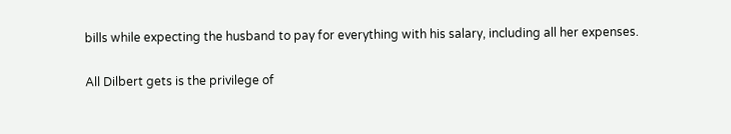bills while expecting the husband to pay for everything with his salary, including all her expenses.

All Dilbert gets is the privilege of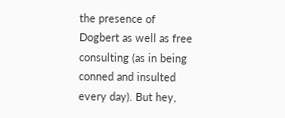the presence of Dogbert as well as free consulting (as in being conned and insulted every day). But hey,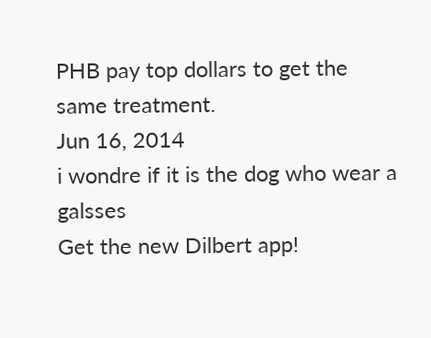PHB pay top dollars to get the same treatment.
Jun 16, 2014
i wondre if it is the dog who wear a galsses
Get the new Dilbert app!